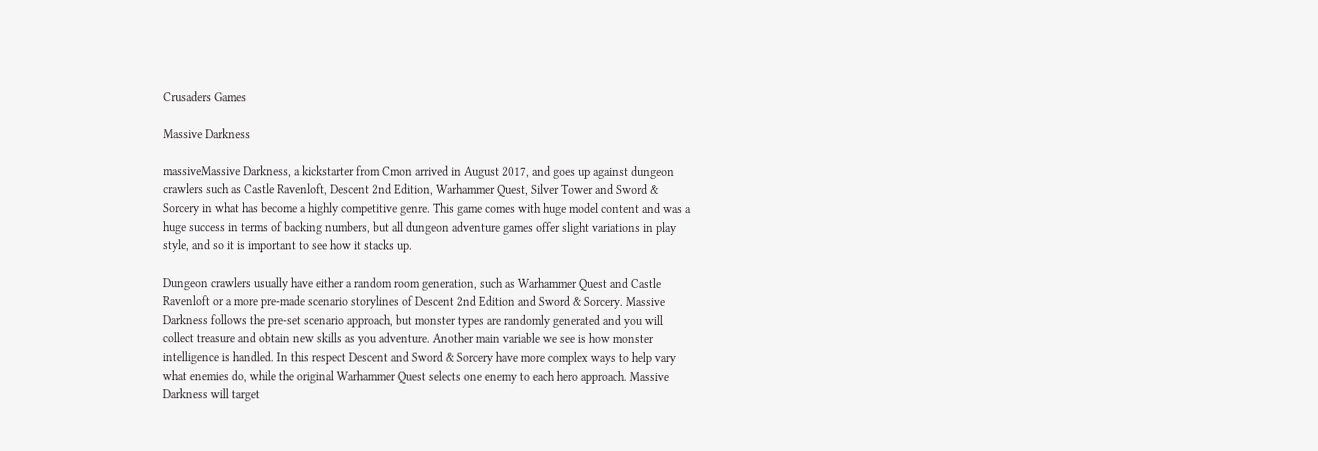Crusaders Games

Massive Darkness

massiveMassive Darkness, a kickstarter from Cmon arrived in August 2017, and goes up against dungeon crawlers such as Castle Ravenloft, Descent 2nd Edition, Warhammer Quest, Silver Tower and Sword & Sorcery in what has become a highly competitive genre. This game comes with huge model content and was a huge success in terms of backing numbers, but all dungeon adventure games offer slight variations in play style, and so it is important to see how it stacks up.

Dungeon crawlers usually have either a random room generation, such as Warhammer Quest and Castle Ravenloft or a more pre-made scenario storylines of Descent 2nd Edition and Sword & Sorcery. Massive Darkness follows the pre-set scenario approach, but monster types are randomly generated and you will collect treasure and obtain new skills as you adventure. Another main variable we see is how monster intelligence is handled. In this respect Descent and Sword & Sorcery have more complex ways to help vary what enemies do, while the original Warhammer Quest selects one enemy to each hero approach. Massive Darkness will target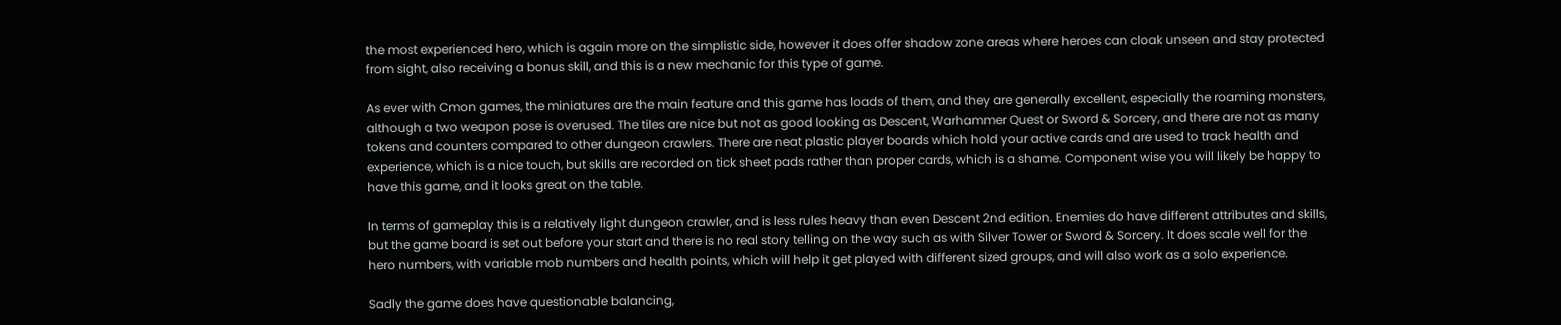the most experienced hero, which is again more on the simplistic side, however it does offer shadow zone areas where heroes can cloak unseen and stay protected from sight, also receiving a bonus skill, and this is a new mechanic for this type of game.

As ever with Cmon games, the miniatures are the main feature and this game has loads of them, and they are generally excellent, especially the roaming monsters, although a two weapon pose is overused. The tiles are nice but not as good looking as Descent, Warhammer Quest or Sword & Sorcery, and there are not as many tokens and counters compared to other dungeon crawlers. There are neat plastic player boards which hold your active cards and are used to track health and experience, which is a nice touch, but skills are recorded on tick sheet pads rather than proper cards, which is a shame. Component wise you will likely be happy to have this game, and it looks great on the table.

In terms of gameplay this is a relatively light dungeon crawler, and is less rules heavy than even Descent 2nd edition. Enemies do have different attributes and skills, but the game board is set out before your start and there is no real story telling on the way such as with Silver Tower or Sword & Sorcery. It does scale well for the hero numbers, with variable mob numbers and health points, which will help it get played with different sized groups, and will also work as a solo experience.

Sadly the game does have questionable balancing,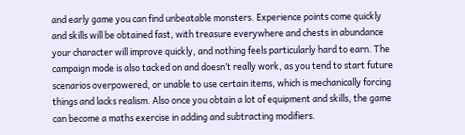and early game you can find unbeatable monsters. Experience points come quickly and skills will be obtained fast, with treasure everywhere and chests in abundance your character will improve quickly, and nothing feels particularly hard to earn. The campaign mode is also tacked on and doesn’t really work, as you tend to start future scenarios overpowered, or unable to use certain items, which is mechanically forcing things and lacks realism. Also once you obtain a lot of equipment and skills, the game can become a maths exercise in adding and subtracting modifiers.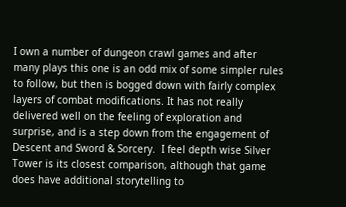I own a number of dungeon crawl games and after many plays this one is an odd mix of some simpler rules to follow, but then is bogged down with fairly complex layers of combat modifications. It has not really delivered well on the feeling of exploration and surprise, and is a step down from the engagement of Descent and Sword & Sorcery.  I feel depth wise Silver Tower is its closest comparison, although that game does have additional storytelling to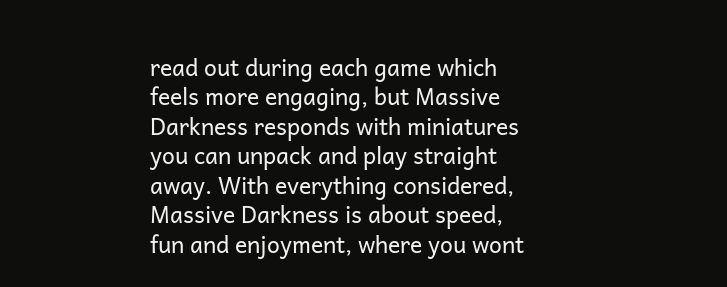read out during each game which feels more engaging, but Massive Darkness responds with miniatures you can unpack and play straight away. With everything considered, Massive Darkness is about speed, fun and enjoyment, where you wont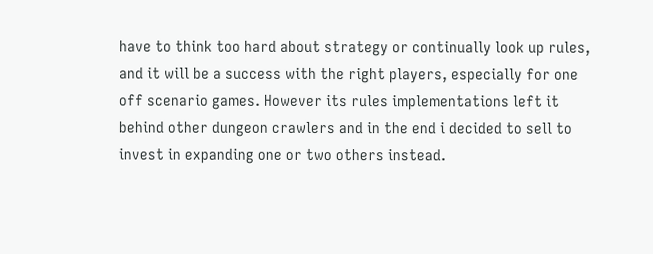have to think too hard about strategy or continually look up rules, and it will be a success with the right players, especially for one off scenario games. However its rules implementations left it behind other dungeon crawlers and in the end i decided to sell to invest in expanding one or two others instead.